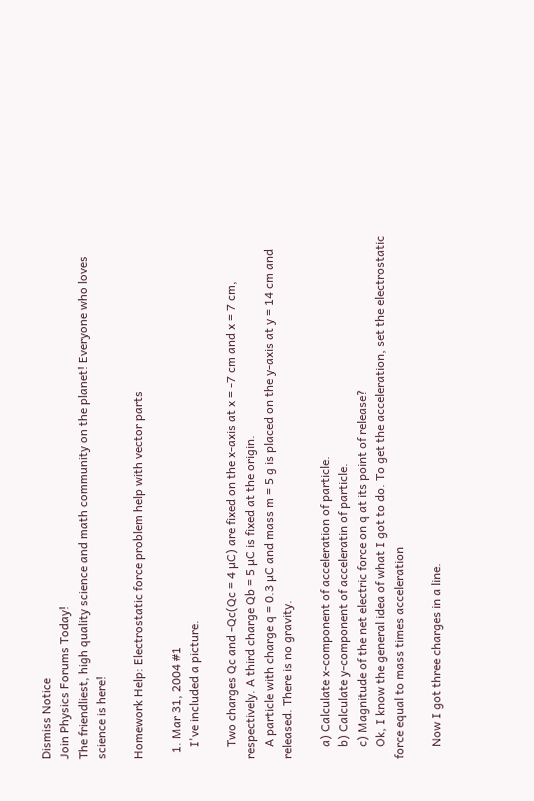Dismiss Notice
Join Physics Forums Today!
The friendliest, high quality science and math community on the planet! Everyone who loves science is here!

Homework Help: Electrostatic force problem help with vector parts

  1. Mar 31, 2004 #1
    I've included a picture.

    Two charges Qc and -Qc(Qc = 4 µC) are fixed on the x-axis at x = -7 cm and x = 7 cm, respectively. A third charge Qb = 5 µC is fixed at the origin.
    A particle with charge q = 0.3 µC and mass m = 5 g is placed on the y-axis at y = 14 cm and released. There is no gravity.

    a) Calculate x-component of acceleration of particle.
    b) Calculate y-component of acceleratin of particle.
    c) Magnitude of the net electric force on q at its point of release?
    Ok, I know the general idea of what I got to do. To get the acceleration, set the electrostatic force equal to mass times acceleration

    Now I got three charges in a line.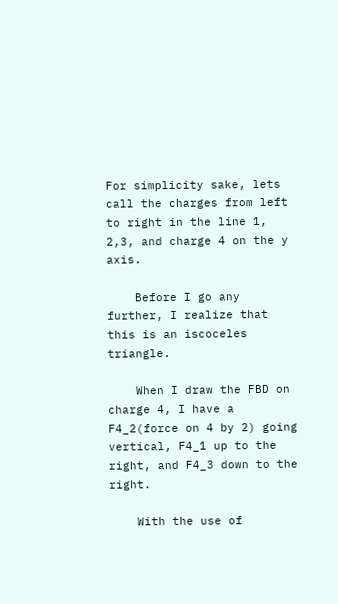For simplicity sake, lets call the charges from left to right in the line 1, 2,3, and charge 4 on the y axis.

    Before I go any further, I realize that this is an iscoceles triangle.

    When I draw the FBD on charge 4, I have a F4_2(force on 4 by 2) going vertical, F4_1 up to the right, and F4_3 down to the right.

    With the use of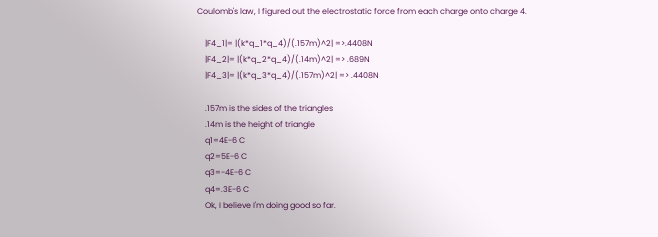Coulomb's law, I figured out the electrostatic force from each charge onto charge 4.

    |F4_1|= |(k*q_1*q_4)/(.157m)^2| =>.4408N
    |F4_2|= |(k*q_2*q_4)/(.14m)^2| => .689N
    |F4_3|= |(k*q_3*q_4)/(.157m)^2| => .4408N

    .157m is the sides of the triangles
    .14m is the height of triangle
    q1=4E-6 C
    q2=5E-6 C
    q3=-4E-6 C
    q4=.3E-6 C
    Ok, I believe I'm doing good so far.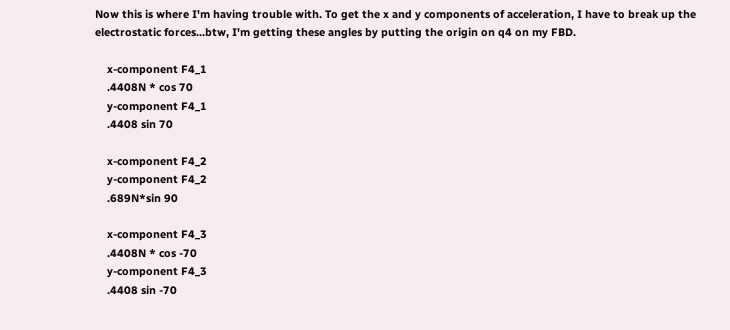Now this is where I'm having trouble with. To get the x and y components of acceleration, I have to break up the electrostatic forces...btw, I'm getting these angles by putting the origin on q4 on my FBD.

    x-component F4_1
    .4408N * cos 70
    y-component F4_1
    .4408 sin 70

    x-component F4_2
    y-component F4_2
    .689N*sin 90

    x-component F4_3
    .4408N * cos -70
    y-component F4_3
    .4408 sin -70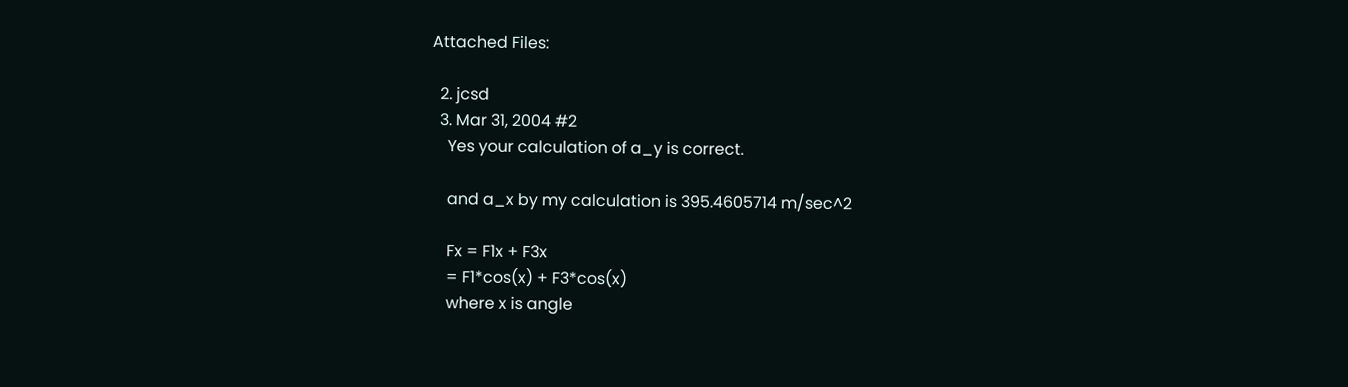Attached Files:

  2. jcsd
  3. Mar 31, 2004 #2
    Yes your calculation of a_y is correct.

    and a_x by my calculation is 395.4605714 m/sec^2

    Fx = F1x + F3x
    = F1*cos(x) + F3*cos(x)
    where x is angle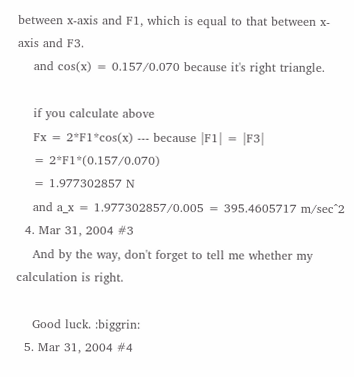between x-axis and F1, which is equal to that between x-axis and F3.
    and cos(x) = 0.157/0.070 because it's right triangle.

    if you calculate above
    Fx = 2*F1*cos(x) --- because |F1| = |F3|
    = 2*F1*(0.157/0.070)
    = 1.977302857 N
    and a_x = 1.977302857/0.005 = 395.4605717 m/sec^2
  4. Mar 31, 2004 #3
    And by the way, don't forget to tell me whether my calculation is right.

    Good luck. :biggrin:
  5. Mar 31, 2004 #4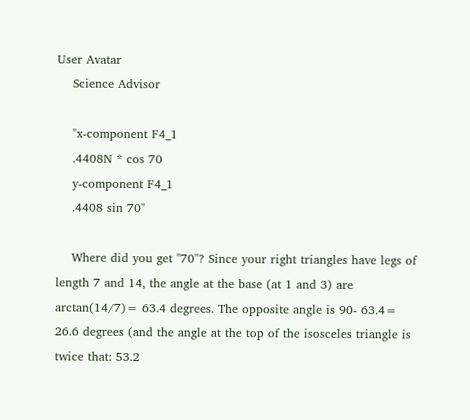User Avatar
    Science Advisor

    "x-component F4_1
    .4408N * cos 70
    y-component F4_1
    .4408 sin 70"

    Where did you get "70"? Since your right triangles have legs of length 7 and 14, the angle at the base (at 1 and 3) are arctan(14/7)= 63.4 degrees. The opposite angle is 90- 63.4= 26.6 degrees (and the angle at the top of the isosceles triangle is twice that: 53.2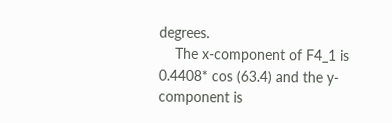degrees.
    The x-component of F4_1 is 0.4408* cos (63.4) and the y-component is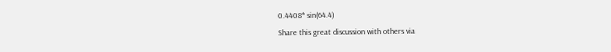0.4408* sin(64.4)
Share this great discussion with others via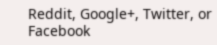Reddit, Google+, Twitter, or Facebook